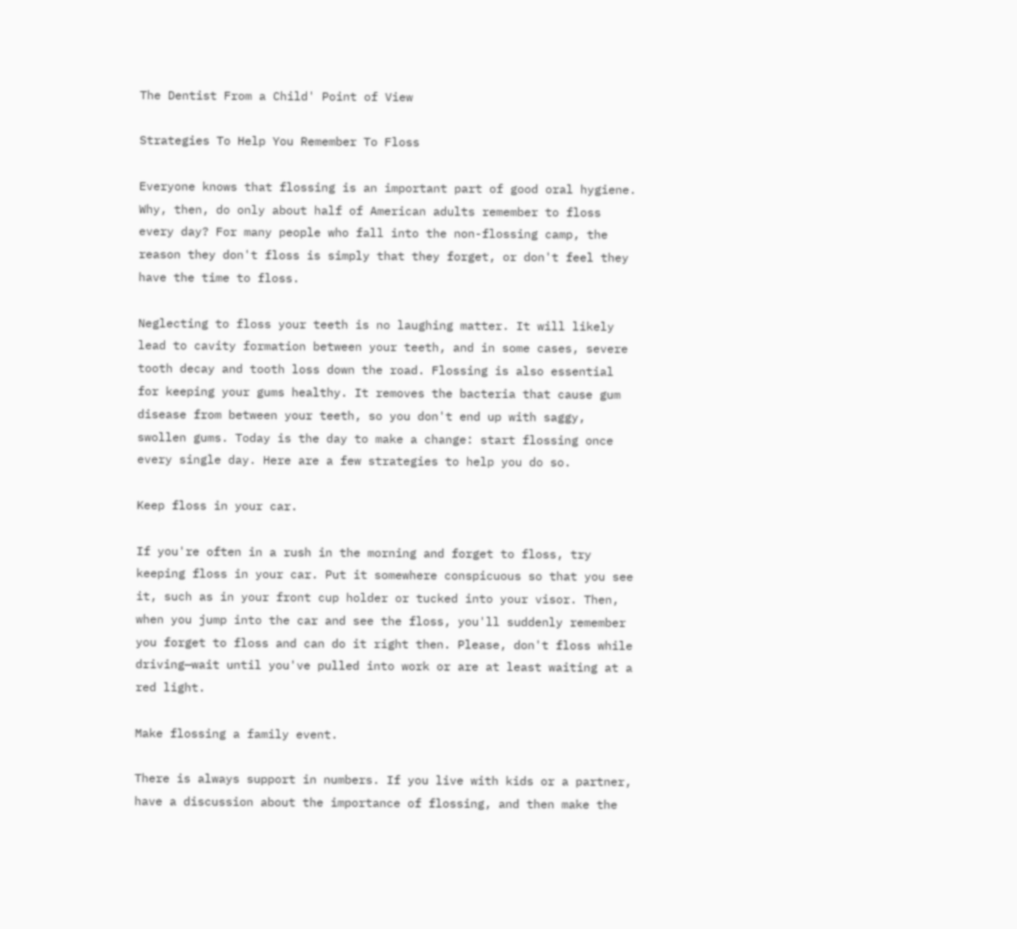The Dentist From a Child' Point of View

Strategies To Help You Remember To Floss

Everyone knows that flossing is an important part of good oral hygiene. Why, then, do only about half of American adults remember to floss every day? For many people who fall into the non-flossing camp, the reason they don't floss is simply that they forget, or don't feel they have the time to floss.

Neglecting to floss your teeth is no laughing matter. It will likely lead to cavity formation between your teeth, and in some cases, severe tooth decay and tooth loss down the road. Flossing is also essential for keeping your gums healthy. It removes the bacteria that cause gum disease from between your teeth, so you don't end up with saggy, swollen gums. Today is the day to make a change: start flossing once every single day. Here are a few strategies to help you do so.

Keep floss in your car.

If you're often in a rush in the morning and forget to floss, try keeping floss in your car. Put it somewhere conspicuous so that you see it, such as in your front cup holder or tucked into your visor. Then, when you jump into the car and see the floss, you'll suddenly remember you forget to floss and can do it right then. Please, don't floss while driving—wait until you've pulled into work or are at least waiting at a red light.

Make flossing a family event.

There is always support in numbers. If you live with kids or a partner, have a discussion about the importance of flossing, and then make the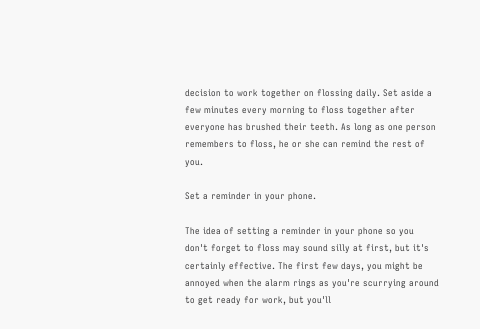decision to work together on flossing daily. Set aside a few minutes every morning to floss together after everyone has brushed their teeth. As long as one person remembers to floss, he or she can remind the rest of you.

Set a reminder in your phone.

The idea of setting a reminder in your phone so you don't forget to floss may sound silly at first, but it's certainly effective. The first few days, you might be annoyed when the alarm rings as you're scurrying around to get ready for work, but you'll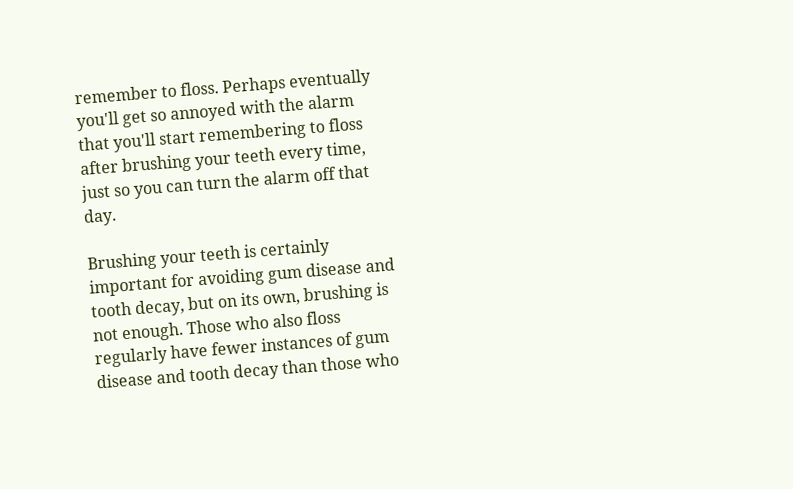remember to floss. Perhaps eventually you'll get so annoyed with the alarm that you'll start remembering to floss after brushing your teeth every time, just so you can turn the alarm off that day.

Brushing your teeth is certainly important for avoiding gum disease and tooth decay, but on its own, brushing is not enough. Those who also floss regularly have fewer instances of gum disease and tooth decay than those who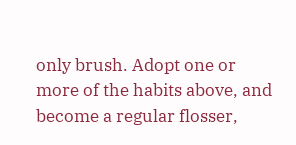only brush. Adopt one or more of the habits above, and become a regular flosser,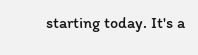starting today. It's a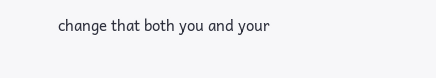change that both you and your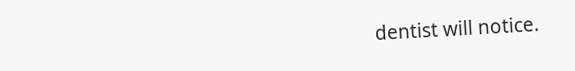dentist will notice.